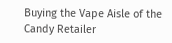Buying the Vape Aisle of the Candy Retailer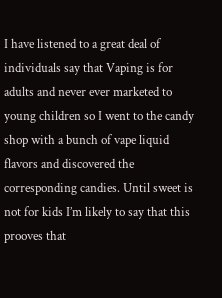I have listened to a great deal of individuals say that Vaping is for adults and never ever marketed to young children so I went to the candy shop with a bunch of vape liquid flavors and discovered the corresponding candies. Until sweet is not for kids I’m likely to say that this prooves that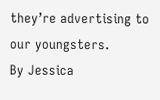they’re advertising to our youngsters.
By Jessica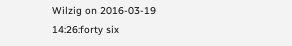Wilzig on 2016-03-19 14:26:forty six